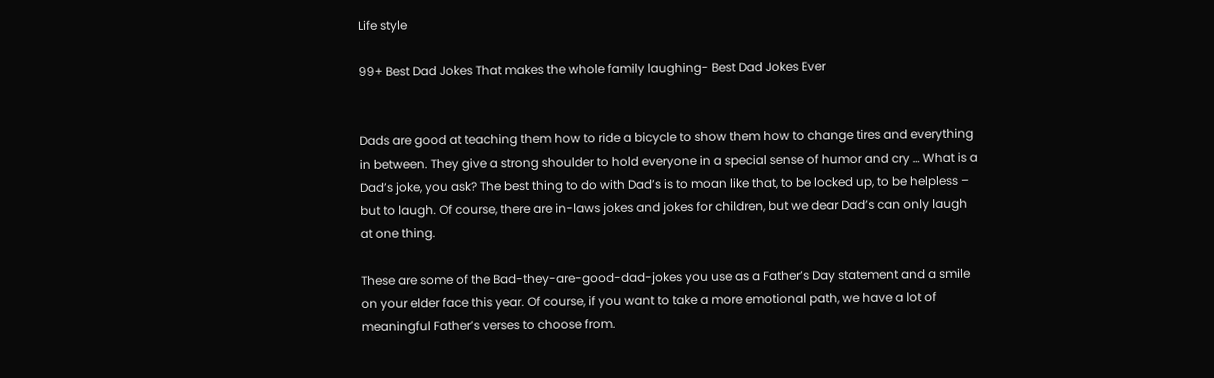Life style

99+ Best Dad Jokes That makes the whole family laughing- Best Dad Jokes Ever


Dads are good at teaching them how to ride a bicycle to show them how to change tires and everything in between. They give a strong shoulder to hold everyone in a special sense of humor and cry … What is a Dad’s joke, you ask? The best thing to do with Dad’s is to moan like that, to be locked up, to be helpless – but to laugh. Of course, there are in-laws jokes and jokes for children, but we dear Dad’s can only laugh at one thing.

These are some of the Bad-they-are-good-dad-jokes you use as a Father’s Day statement and a smile on your elder face this year. Of course, if you want to take a more emotional path, we have a lot of meaningful Father’s verses to choose from.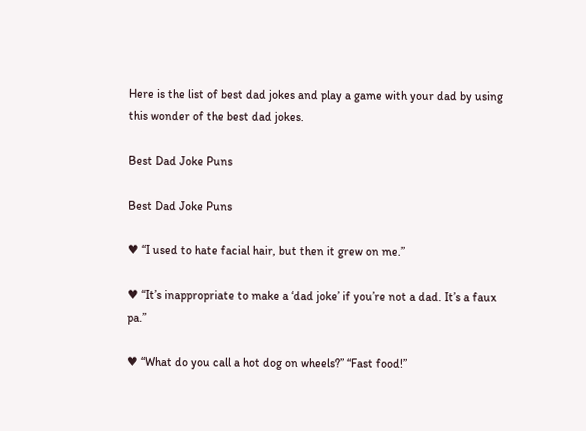Here is the list of best dad jokes and play a game with your dad by using this wonder of the best dad jokes.

Best Dad Joke Puns

Best Dad Joke Puns

♥ “I used to hate facial hair, but then it grew on me.”

♥ “It’s inappropriate to make a ‘dad joke’ if you’re not a dad. It’s a faux pa.”

♥ “What do you call a hot dog on wheels?” “Fast food!”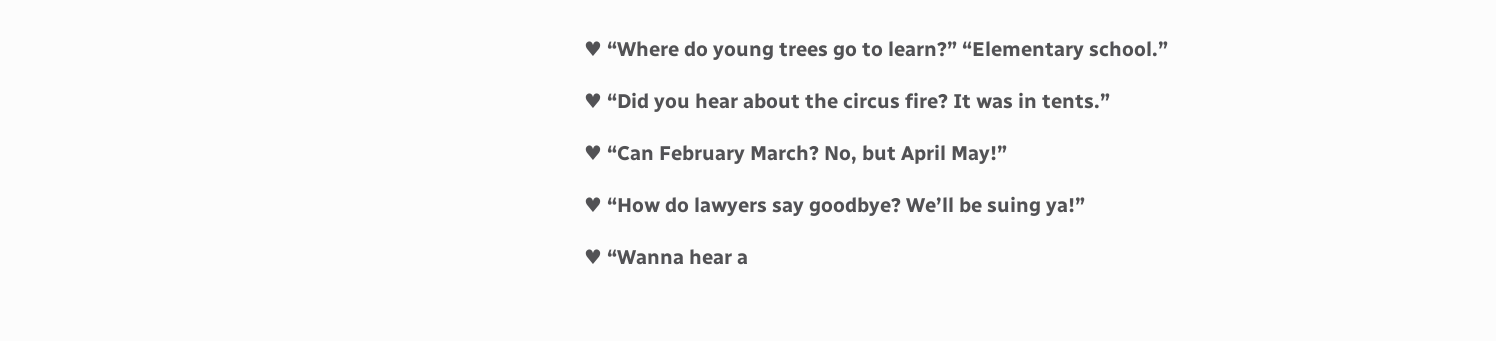♥ “Where do young trees go to learn?” “Elementary school.”

♥ “Did you hear about the circus fire? It was in tents.”

♥ “Can February March? No, but April May!”

♥ “How do lawyers say goodbye? We’ll be suing ya!”

♥ “Wanna hear a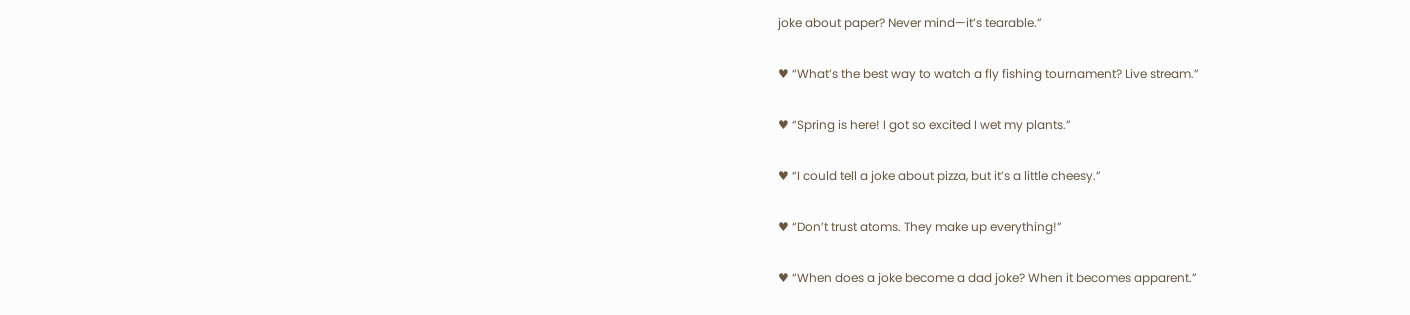joke about paper? Never mind—it’s tearable.”

♥ “What’s the best way to watch a fly fishing tournament? Live stream.”

♥ “Spring is here! I got so excited I wet my plants.”

♥ “I could tell a joke about pizza, but it’s a little cheesy.”

♥ “Don’t trust atoms. They make up everything!”

♥ “When does a joke become a dad joke? When it becomes apparent.”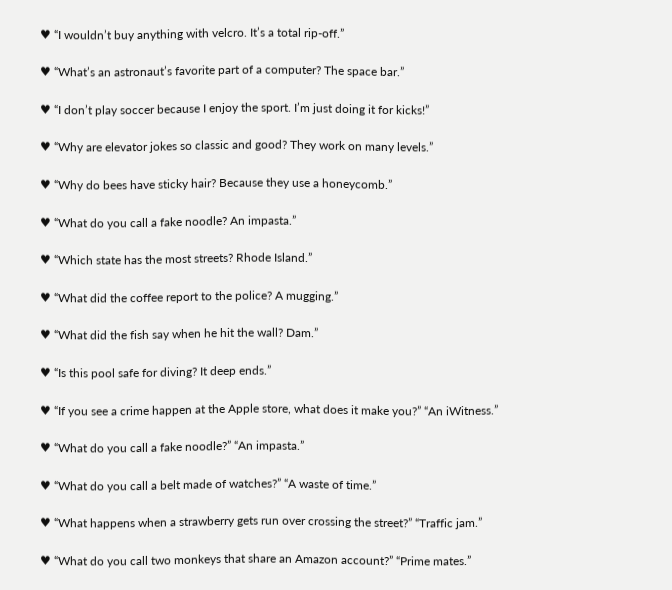♥ “I wouldn’t buy anything with velcro. It’s a total rip-off.”

♥ “What’s an astronaut’s favorite part of a computer? The space bar.”

♥ “I don’t play soccer because I enjoy the sport. I’m just doing it for kicks!”

♥ “Why are elevator jokes so classic and good? They work on many levels.”

♥ “Why do bees have sticky hair? Because they use a honeycomb.”

♥ “What do you call a fake noodle? An impasta.”

♥ “Which state has the most streets? Rhode Island.”

♥ “What did the coffee report to the police? A mugging.”

♥ “What did the fish say when he hit the wall? Dam.”

♥ “Is this pool safe for diving? It deep ends.”

♥ “If you see a crime happen at the Apple store, what does it make you?” “An iWitness.”

♥ “What do you call a fake noodle?” “An impasta.”

♥ “What do you call a belt made of watches?” “A waste of time.”

♥ “What happens when a strawberry gets run over crossing the street?” “Traffic jam.”

♥ “What do you call two monkeys that share an Amazon account?” “Prime mates.”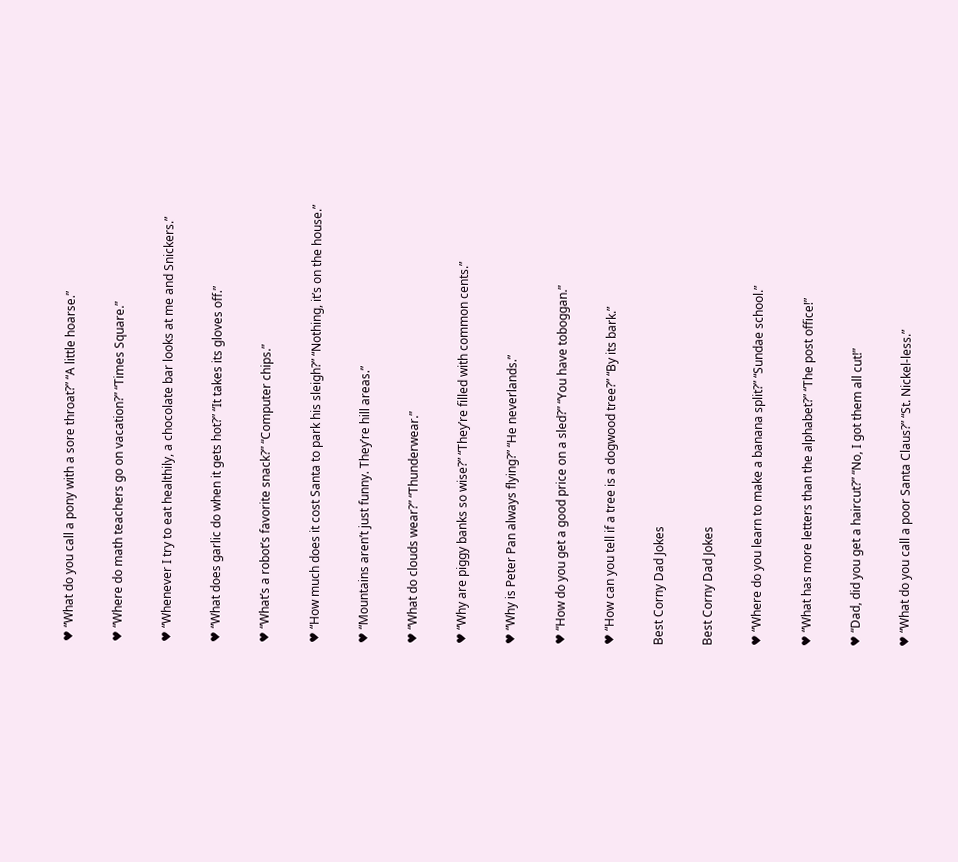♥ “What do you call a pony with a sore throat?” “A little hoarse.”

♥ “Where do math teachers go on vacation?” “Times Square.”

♥ “Whenever I try to eat healthily, a chocolate bar looks at me and Snickers.”

♥ “What does garlic do when it gets hot?” “It takes its gloves off.”

♥ “What’s a robot’s favorite snack?” “Computer chips.”

♥ “How much does it cost Santa to park his sleigh?” “Nothing, it’s on the house.”

♥ “Mountains aren’t just funny. They’re hill areas.”

♥ “What do clouds wear?” “Thunderwear.”

♥ “Why are piggy banks so wise?” “They’re filled with common cents.”

♥ “Why is Peter Pan always flying?” “He neverlands.”

♥ “How do you get a good price on a sled?” “You have toboggan.”

♥ “How can you tell if a tree is a dogwood tree?” “By its bark.”

Best Corny Dad Jokes

Best Corny Dad Jokes

♥ “Where do you learn to make a banana split?” “Sundae school.”

♥ “What has more letters than the alphabet?” “The post office!”

♥ “Dad, did you get a haircut?” “No, I got them all cut!”

♥ “What do you call a poor Santa Claus?” “St. Nickel-less.”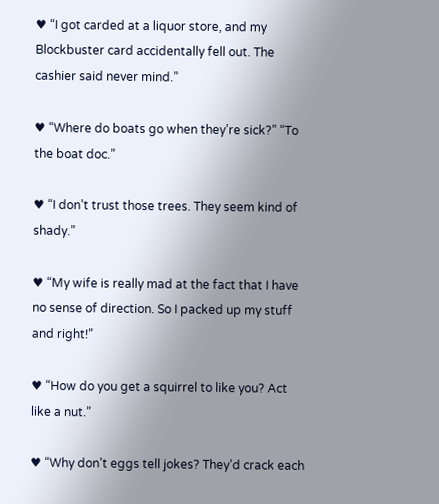♥ “I got carded at a liquor store, and my Blockbuster card accidentally fell out. The cashier said never mind.”

♥ “Where do boats go when they’re sick?” “To the boat doc.”

♥ “I don’t trust those trees. They seem kind of shady.”

♥ “My wife is really mad at the fact that I have no sense of direction. So I packed up my stuff and right!”

♥ “How do you get a squirrel to like you? Act like a nut.”

♥ “Why don’t eggs tell jokes? They’d crack each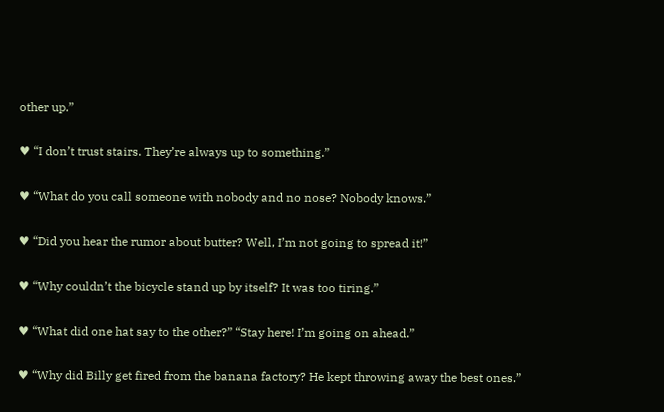other up.”

♥ “I don’t trust stairs. They’re always up to something.”

♥ “What do you call someone with nobody and no nose? Nobody knows.”

♥ “Did you hear the rumor about butter? Well, I’m not going to spread it!”

♥ “Why couldn’t the bicycle stand up by itself? It was too tiring.”

♥ “What did one hat say to the other?” “Stay here! I’m going on ahead.”

♥ “Why did Billy get fired from the banana factory? He kept throwing away the best ones.”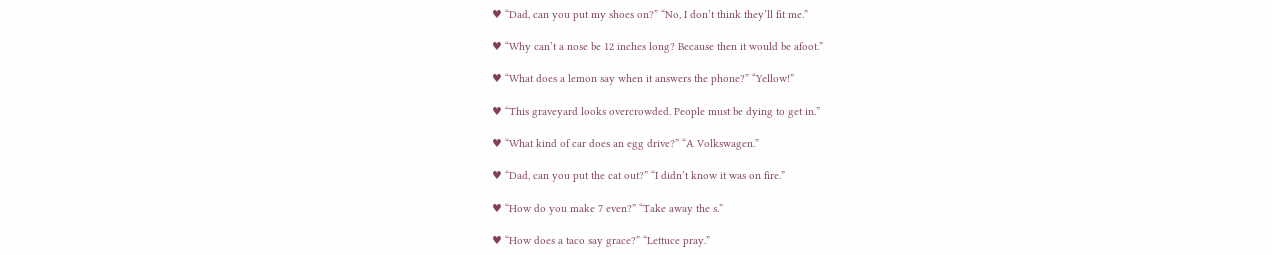♥ “Dad, can you put my shoes on?” “No, I don’t think they’ll fit me.”

♥ “Why can’t a nose be 12 inches long? Because then it would be afoot.”

♥ “What does a lemon say when it answers the phone?” “Yellow!”

♥ “This graveyard looks overcrowded. People must be dying to get in.”

♥ “What kind of car does an egg drive?” “A Volkswagen.”

♥ “Dad, can you put the cat out?” “I didn’t know it was on fire.”

♥ “How do you make 7 even?” “Take away the s.”

♥ “How does a taco say grace?” “Lettuce pray.”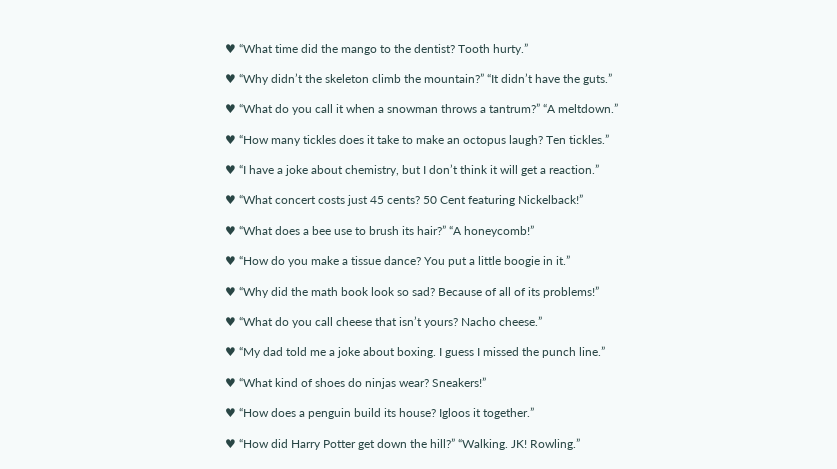♥ “What time did the mango to the dentist? Tooth hurty.”

♥ “Why didn’t the skeleton climb the mountain?” “It didn’t have the guts.”

♥ “What do you call it when a snowman throws a tantrum?” “A meltdown.”

♥ “How many tickles does it take to make an octopus laugh? Ten tickles.”

♥ “I have a joke about chemistry, but I don’t think it will get a reaction.”

♥ “What concert costs just 45 cents? 50 Cent featuring Nickelback!”

♥ “What does a bee use to brush its hair?” “A honeycomb!”

♥ “How do you make a tissue dance? You put a little boogie in it.”

♥ “Why did the math book look so sad? Because of all of its problems!”

♥ “What do you call cheese that isn’t yours? Nacho cheese.”

♥ “My dad told me a joke about boxing. I guess I missed the punch line.”

♥ “What kind of shoes do ninjas wear? Sneakers!”

♥ “How does a penguin build its house? Igloos it together.”

♥ “How did Harry Potter get down the hill?” “Walking. JK! Rowling.”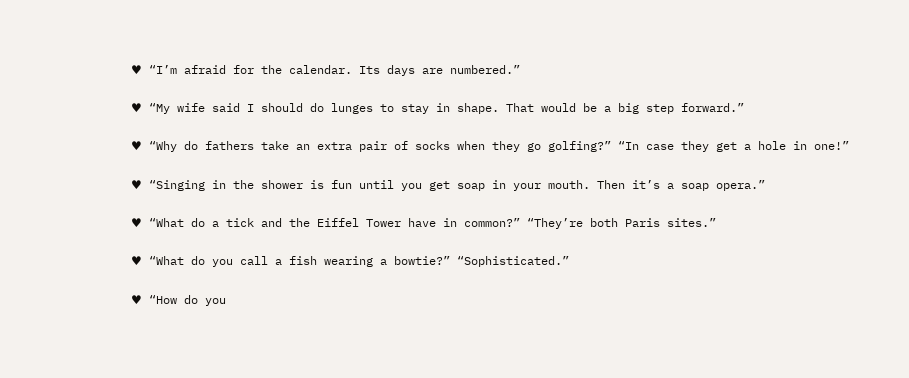♥ “I’m afraid for the calendar. Its days are numbered.”

♥ “My wife said I should do lunges to stay in shape. That would be a big step forward.”

♥ “Why do fathers take an extra pair of socks when they go golfing?” “In case they get a hole in one!”

♥ “Singing in the shower is fun until you get soap in your mouth. Then it’s a soap opera.”

♥ “What do a tick and the Eiffel Tower have in common?” “They’re both Paris sites.”

♥ “What do you call a fish wearing a bowtie?” “Sophisticated.”

♥ “How do you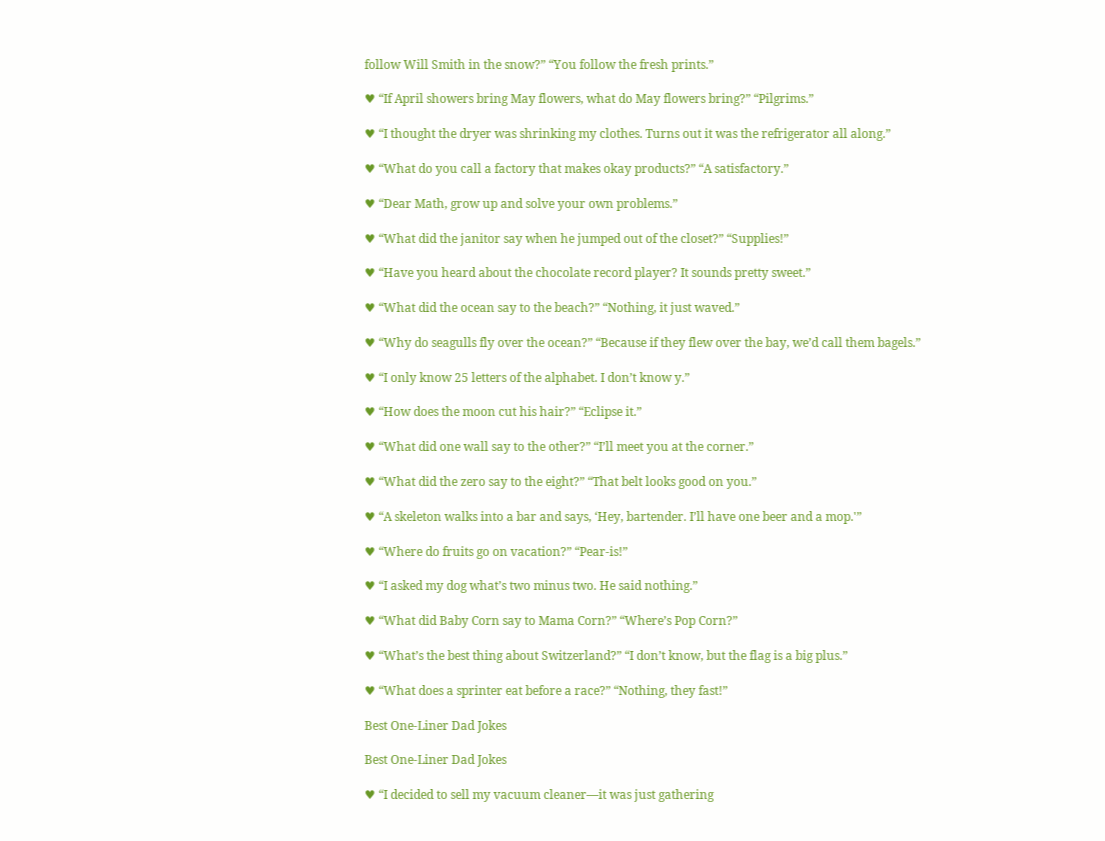follow Will Smith in the snow?” “You follow the fresh prints.”

♥ “If April showers bring May flowers, what do May flowers bring?” “Pilgrims.”

♥ “I thought the dryer was shrinking my clothes. Turns out it was the refrigerator all along.”

♥ “What do you call a factory that makes okay products?” “A satisfactory.”

♥ “Dear Math, grow up and solve your own problems.”

♥ “What did the janitor say when he jumped out of the closet?” “Supplies!”

♥ “Have you heard about the chocolate record player? It sounds pretty sweet.”

♥ “What did the ocean say to the beach?” “Nothing, it just waved.”

♥ “Why do seagulls fly over the ocean?” “Because if they flew over the bay, we’d call them bagels.”

♥ “I only know 25 letters of the alphabet. I don’t know y.”

♥ “How does the moon cut his hair?” “Eclipse it.”

♥ “What did one wall say to the other?” “I’ll meet you at the corner.”

♥ “What did the zero say to the eight?” “That belt looks good on you.”

♥ “A skeleton walks into a bar and says, ‘Hey, bartender. I’ll have one beer and a mop.'”

♥ “Where do fruits go on vacation?” “Pear-is!”

♥ “I asked my dog what’s two minus two. He said nothing.”

♥ “What did Baby Corn say to Mama Corn?” “Where’s Pop Corn?”

♥ “What’s the best thing about Switzerland?” “I don’t know, but the flag is a big plus.”

♥ “What does a sprinter eat before a race?” “Nothing, they fast!”

Best One-Liner Dad Jokes

Best One-Liner Dad Jokes

♥ “I decided to sell my vacuum cleaner—it was just gathering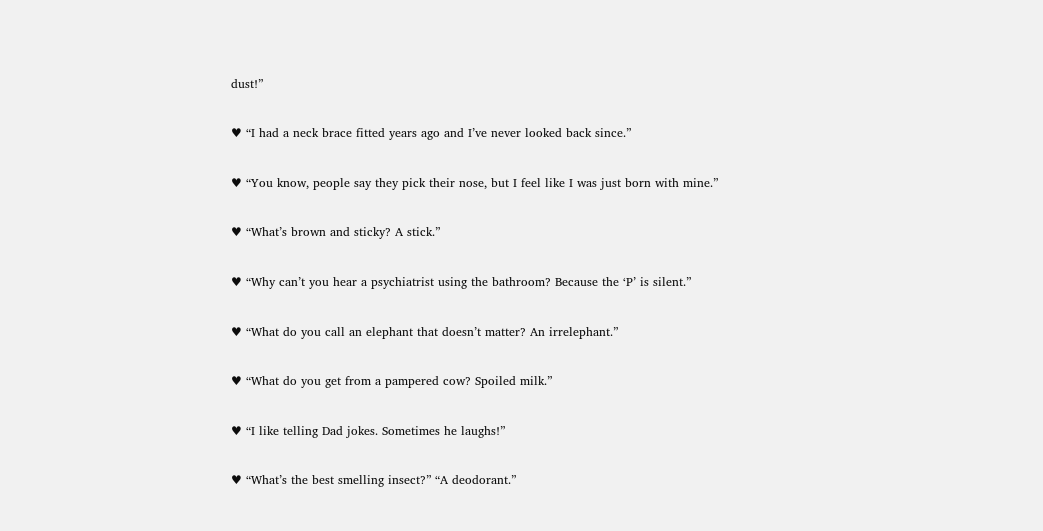dust!”

♥ “I had a neck brace fitted years ago and I’ve never looked back since.”

♥ “You know, people say they pick their nose, but I feel like I was just born with mine.”

♥ “What’s brown and sticky? A stick.”

♥ “Why can’t you hear a psychiatrist using the bathroom? Because the ‘P’ is silent.”

♥ “What do you call an elephant that doesn’t matter? An irrelephant.”

♥ “What do you get from a pampered cow? Spoiled milk.”

♥ “I like telling Dad jokes. Sometimes he laughs!”

♥ “What’s the best smelling insect?” “A deodorant.”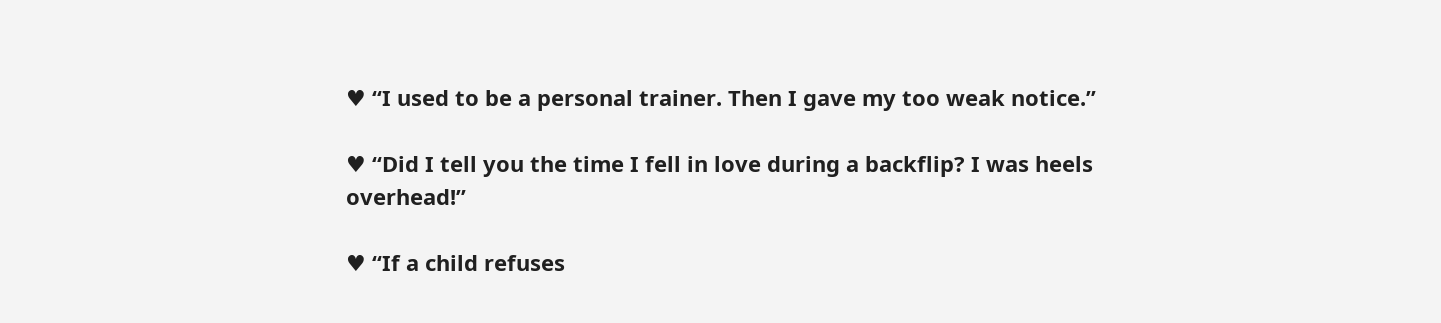♥ “I used to be a personal trainer. Then I gave my too weak notice.”

♥ “Did I tell you the time I fell in love during a backflip? I was heels overhead!”

♥ “If a child refuses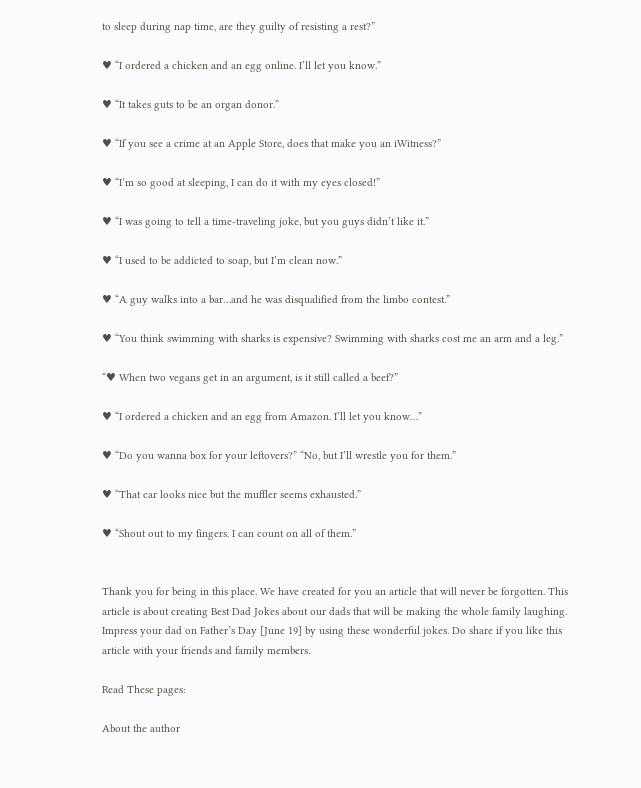to sleep during nap time, are they guilty of resisting a rest?”

♥ “I ordered a chicken and an egg online. I’ll let you know.”

♥ “It takes guts to be an organ donor.”

♥ “If you see a crime at an Apple Store, does that make you an iWitness?”

♥ “I’m so good at sleeping, I can do it with my eyes closed!”

♥ “I was going to tell a time-traveling joke, but you guys didn’t like it.”

♥ “I used to be addicted to soap, but I’m clean now.”

♥ “A guy walks into a bar…and he was disqualified from the limbo contest.”

♥ “You think swimming with sharks is expensive? Swimming with sharks cost me an arm and a leg.”

“♥ When two vegans get in an argument, is it still called a beef?”

♥ “I ordered a chicken and an egg from Amazon. I’ll let you know…”

♥ “Do you wanna box for your leftovers?” “No, but I’ll wrestle you for them.”

♥ “That car looks nice but the muffler seems exhausted.”

♥ “Shout out to my fingers. I can count on all of them.”


Thank you for being in this place. We have created for you an article that will never be forgotten. This article is about creating Best Dad Jokes about our dads that will be making the whole family laughing. Impress your dad on Father’s Day [June 19] by using these wonderful jokes. Do share if you like this article with your friends and family members.

Read These pages:

About the author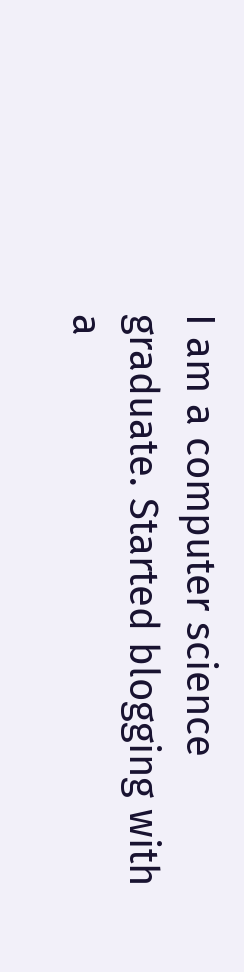I am a computer science graduate. Started blogging with a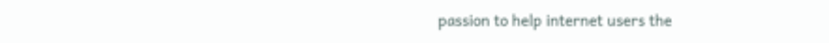passion to help internet users the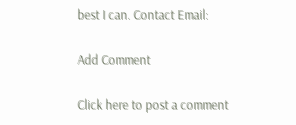best I can. Contact Email:

Add Comment

Click here to post a comment